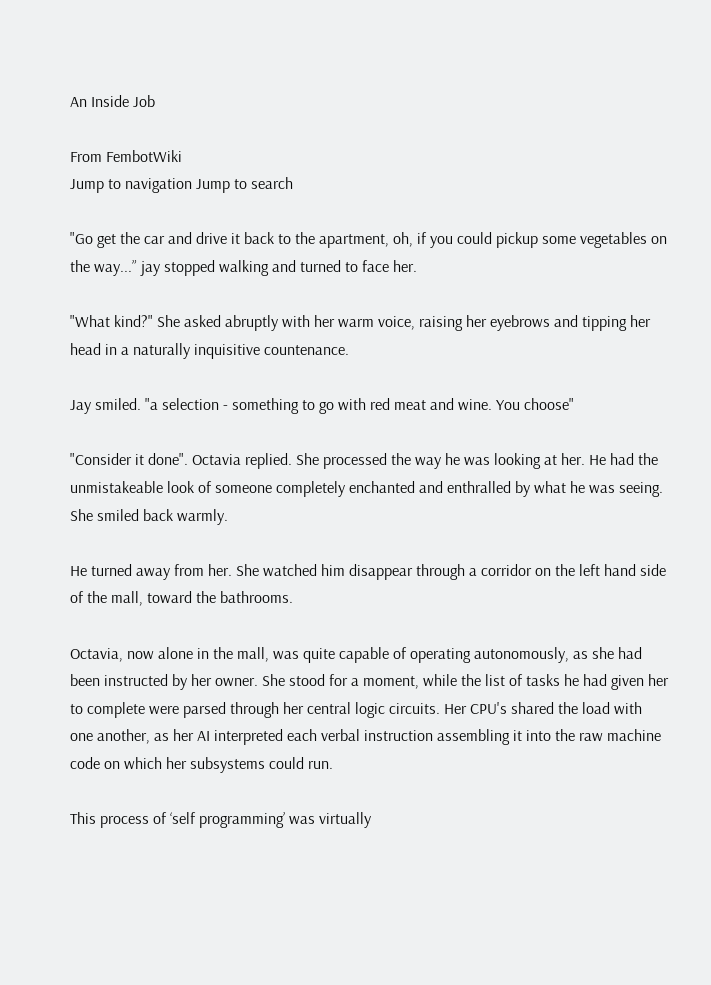An Inside Job

From FembotWiki
Jump to navigation Jump to search

"Go get the car and drive it back to the apartment, oh, if you could pickup some vegetables on the way...” jay stopped walking and turned to face her.

"What kind?" She asked abruptly with her warm voice, raising her eyebrows and tipping her head in a naturally inquisitive countenance.

Jay smiled. "a selection - something to go with red meat and wine. You choose"

"Consider it done". Octavia replied. She processed the way he was looking at her. He had the unmistakeable look of someone completely enchanted and enthralled by what he was seeing. She smiled back warmly.

He turned away from her. She watched him disappear through a corridor on the left hand side of the mall, toward the bathrooms.

Octavia, now alone in the mall, was quite capable of operating autonomously, as she had been instructed by her owner. She stood for a moment, while the list of tasks he had given her to complete were parsed through her central logic circuits. Her CPU's shared the load with one another, as her AI interpreted each verbal instruction assembling it into the raw machine code on which her subsystems could run.

This process of ‘self programming’ was virtually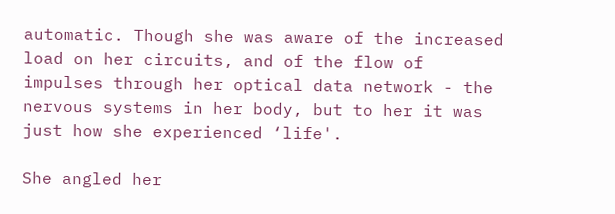automatic. Though she was aware of the increased load on her circuits, and of the flow of impulses through her optical data network - the nervous systems in her body, but to her it was just how she experienced ‘life'.

She angled her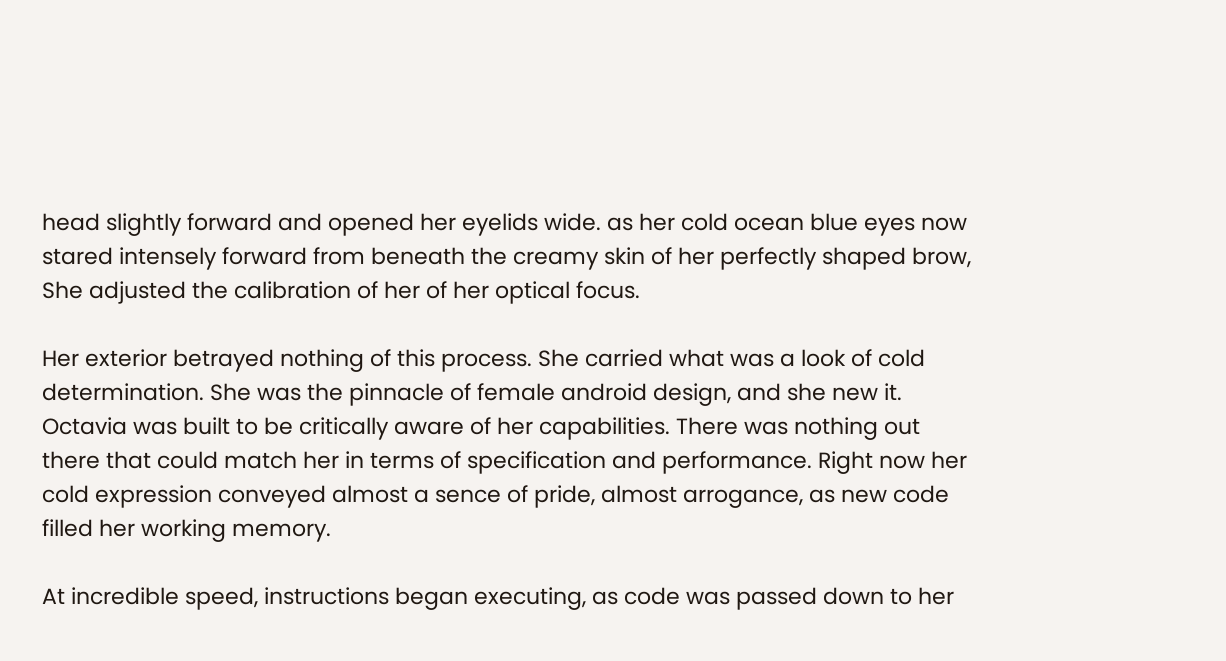head slightly forward and opened her eyelids wide. as her cold ocean blue eyes now stared intensely forward from beneath the creamy skin of her perfectly shaped brow, She adjusted the calibration of her of her optical focus.

Her exterior betrayed nothing of this process. She carried what was a look of cold determination. She was the pinnacle of female android design, and she new it. Octavia was built to be critically aware of her capabilities. There was nothing out there that could match her in terms of specification and performance. Right now her cold expression conveyed almost a sence of pride, almost arrogance, as new code filled her working memory.

At incredible speed, instructions began executing, as code was passed down to her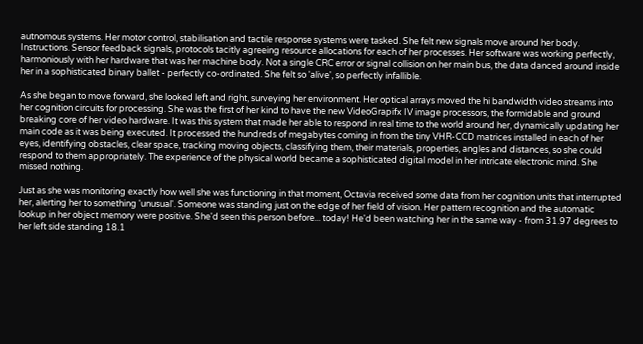autnomous systems. Her motor control, stabilisation and tactile response systems were tasked. She felt new signals move around her body. Instructions. Sensor feedback signals, protocols tacitly agreeing resource allocations for each of her processes. Her software was working perfectly, harmoniously with her hardware that was her machine body. Not a single CRC error or signal collision on her main bus, the data danced around inside her in a sophisticated binary ballet - perfectly co-ordinated. She felt so 'alive', so perfectly infallible.

As she began to move forward, she looked left and right, surveying her environment. Her optical arrays moved the hi bandwidth video streams into her cognition circuits for processing. She was the first of her kind to have the new VideoGrapifx IV image processors, the formidable and ground breaking core of her video hardware. It was this system that made her able to respond in real time to the world around her, dynamically updating her main code as it was being executed. It processed the hundreds of megabytes coming in from the tiny VHR-CCD matrices installed in each of her eyes, identifying obstacles, clear space, tracking moving objects, classifying them, their materials, properties, angles and distances, so she could respond to them appropriately. The experience of the physical world became a sophisticated digital model in her intricate electronic mind. She missed nothing.

Just as she was monitoring exactly how well she was functioning in that moment, Octavia received some data from her cognition units that interrupted her, alerting her to something 'unusual'. Someone was standing just on the edge of her field of vision. Her pattern recognition and the automatic lookup in her object memory were positive. She'd seen this person before... today! He'd been watching her in the same way - from 31.97 degrees to her left side standing 18.1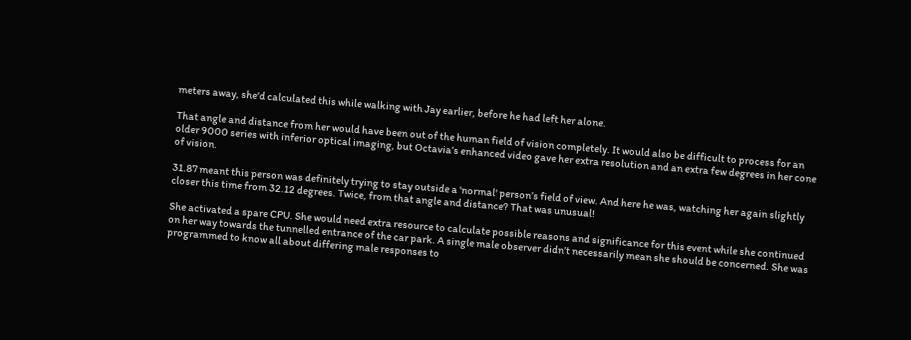meters away, she'd calculated this while walking with Jay earlier, before he had left her alone.

That angle and distance from her would have been out of the human field of vision completely. It would also be difficult to process for an older 9000 series with inferior optical imaging, but Octavia’s enhanced video gave her extra resolution and an extra few degrees in her cone of vision.

31.87 meant this person was definitely trying to stay outside a 'normal' person’s field of view. And here he was, watching her again slightly closer this time from 32.12 degrees. Twice, from that angle and distance? That was unusual!

She activated a spare CPU. She would need extra resource to calculate possible reasons and significance for this event while she continued on her way towards the tunnelled entrance of the car park. A single male observer didn’t necessarily mean she should be concerned. She was programmed to know all about differing male responses to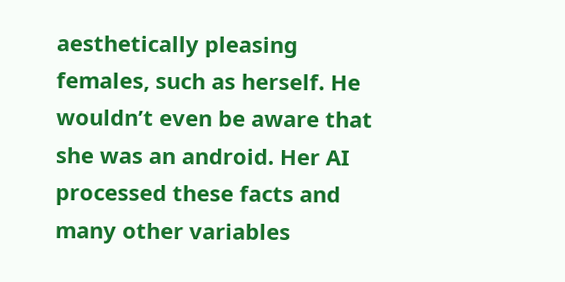aesthetically pleasing females, such as herself. He wouldn’t even be aware that she was an android. Her AI processed these facts and many other variables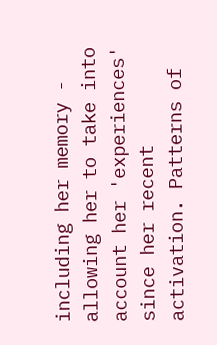including her memory - allowing her to take into account her 'experiences' since her recent activation. Patterns of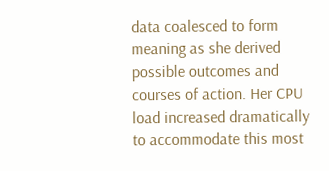data coalesced to form meaning as she derived possible outcomes and courses of action. Her CPU load increased dramatically to accommodate this most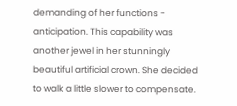demanding of her functions - anticipation. This capability was another jewel in her stunningly beautiful artificial crown. She decided to walk a little slower to compensate.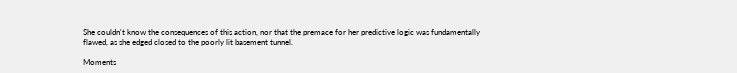She couldn't know the consequences of this action, nor that the premace for her predictive logic was fundamentally flawed, as she edged closed to the poorly lit basement tunnel.

Moments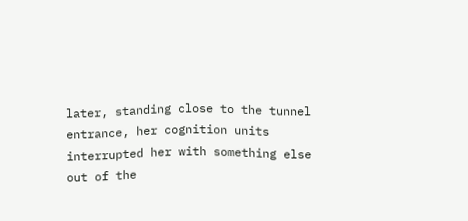later, standing close to the tunnel entrance, her cognition units interrupted her with something else out of the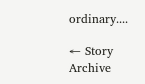ordinary....

← Story Archive